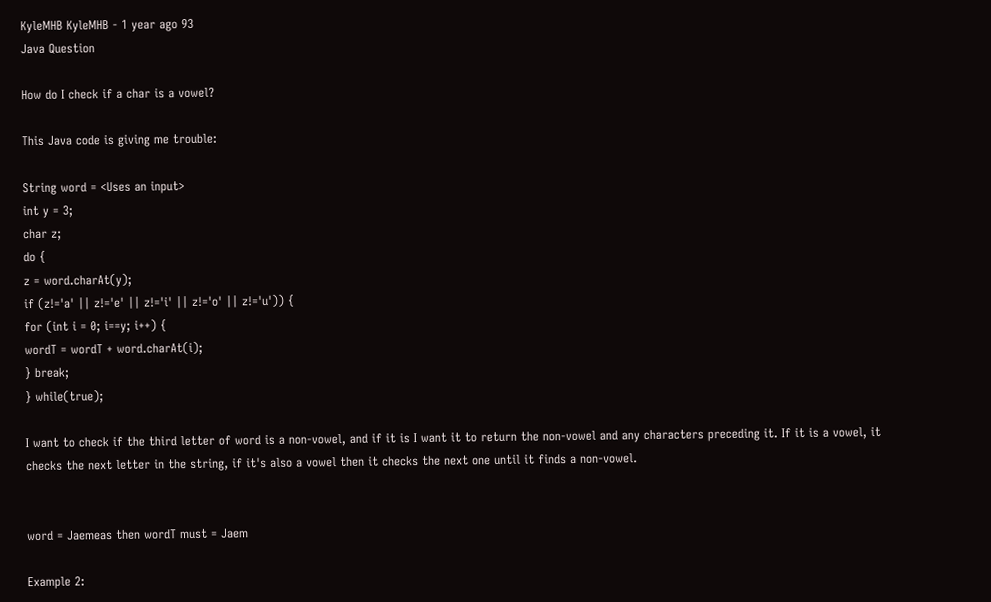KyleMHB KyleMHB - 1 year ago 93
Java Question

How do I check if a char is a vowel?

This Java code is giving me trouble:

String word = <Uses an input>
int y = 3;
char z;
do {
z = word.charAt(y);
if (z!='a' || z!='e' || z!='i' || z!='o' || z!='u')) {
for (int i = 0; i==y; i++) {
wordT = wordT + word.charAt(i);
} break;
} while(true);

I want to check if the third letter of word is a non-vowel, and if it is I want it to return the non-vowel and any characters preceding it. If it is a vowel, it checks the next letter in the string, if it's also a vowel then it checks the next one until it finds a non-vowel.


word = Jaemeas then wordT must = Jaem

Example 2: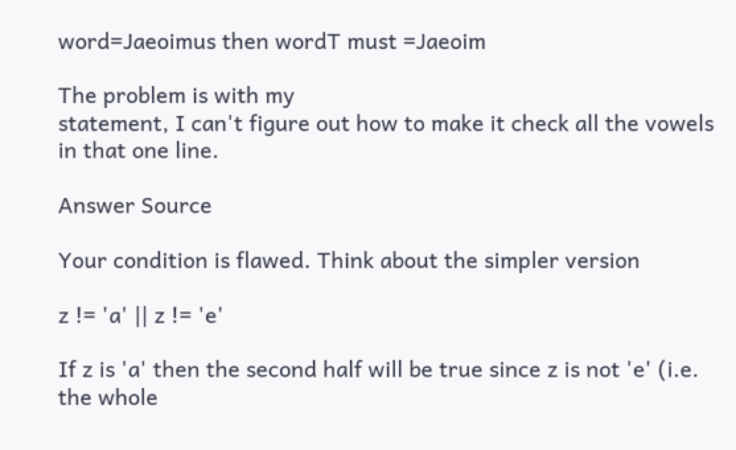word=Jaeoimus then wordT must =Jaeoim

The problem is with my
statement, I can't figure out how to make it check all the vowels in that one line.

Answer Source

Your condition is flawed. Think about the simpler version

z != 'a' || z != 'e'

If z is 'a' then the second half will be true since z is not 'e' (i.e. the whole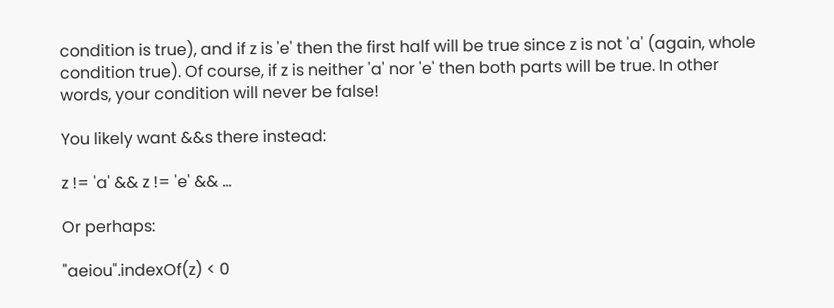condition is true), and if z is 'e' then the first half will be true since z is not 'a' (again, whole condition true). Of course, if z is neither 'a' nor 'e' then both parts will be true. In other words, your condition will never be false!

You likely want &&s there instead:

z != 'a' && z != 'e' && ...

Or perhaps:

"aeiou".indexOf(z) < 0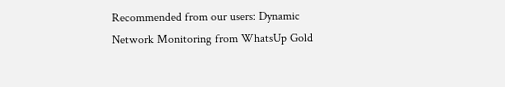Recommended from our users: Dynamic Network Monitoring from WhatsUp Gold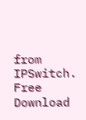from IPSwitch. Free Download